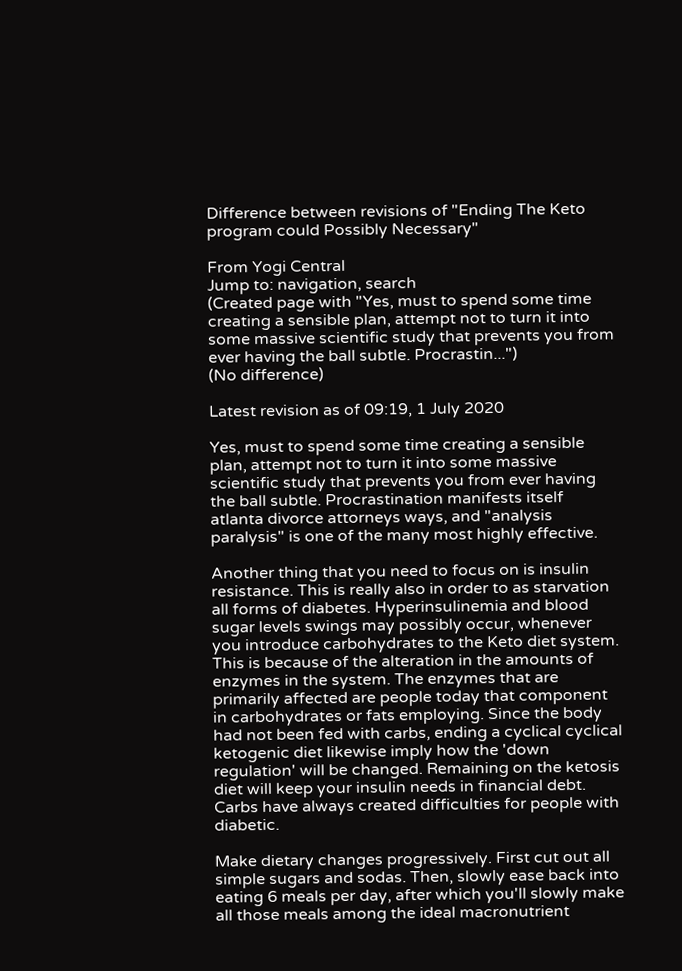Difference between revisions of "Ending The Keto program could Possibly Necessary"

From Yogi Central
Jump to: navigation, search
(Created page with "Yes, must to spend some time creating a sensible plan, attempt not to turn it into some massive scientific study that prevents you from ever having the ball subtle. Procrastin...")
(No difference)

Latest revision as of 09:19, 1 July 2020

Yes, must to spend some time creating a sensible plan, attempt not to turn it into some massive scientific study that prevents you from ever having the ball subtle. Procrastination manifests itself atlanta divorce attorneys ways, and "analysis paralysis" is one of the many most highly effective.

Another thing that you need to focus on is insulin resistance. This is really also in order to as starvation all forms of diabetes. Hyperinsulinemia and blood sugar levels swings may possibly occur, whenever you introduce carbohydrates to the Keto diet system. This is because of the alteration in the amounts of enzymes in the system. The enzymes that are primarily affected are people today that component in carbohydrates or fats employing. Since the body had not been fed with carbs, ending a cyclical cyclical ketogenic diet likewise imply how the 'down regulation' will be changed. Remaining on the ketosis diet will keep your insulin needs in financial debt. Carbs have always created difficulties for people with diabetic.

Make dietary changes progressively. First cut out all simple sugars and sodas. Then, slowly ease back into eating 6 meals per day, after which you'll slowly make all those meals among the ideal macronutrient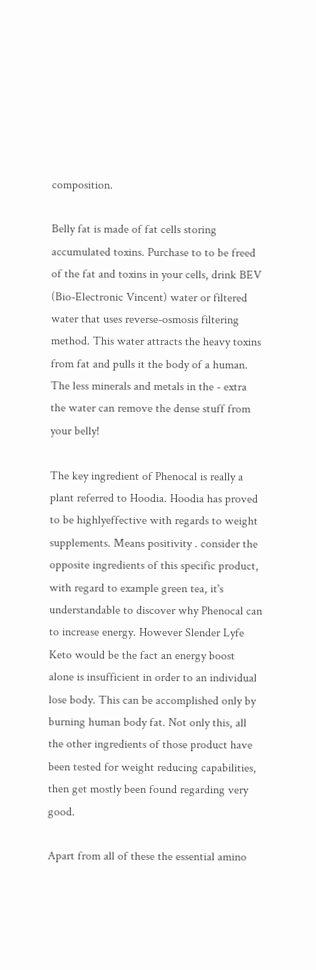composition.

Belly fat is made of fat cells storing accumulated toxins. Purchase to to be freed of the fat and toxins in your cells, drink BEV (Bio-Electronic Vincent) water or filtered water that uses reverse-osmosis filtering method. This water attracts the heavy toxins from fat and pulls it the body of a human. The less minerals and metals in the - extra the water can remove the dense stuff from your belly!

The key ingredient of Phenocal is really a plant referred to Hoodia. Hoodia has proved to be highlyeffective with regards to weight supplements. Means positivity . consider the opposite ingredients of this specific product, with regard to example green tea, it's understandable to discover why Phenocal can to increase energy. However Slender Lyfe Keto would be the fact an energy boost alone is insufficient in order to an individual lose body. This can be accomplished only by burning human body fat. Not only this, all the other ingredients of those product have been tested for weight reducing capabilities, then get mostly been found regarding very good.

Apart from all of these the essential amino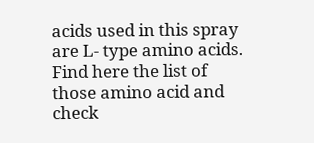acids used in this spray are L- type amino acids. Find here the list of those amino acid and check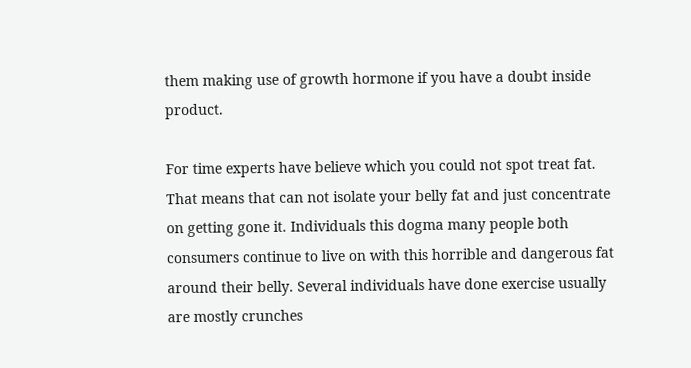them making use of growth hormone if you have a doubt inside product.

For time experts have believe which you could not spot treat fat. That means that can not isolate your belly fat and just concentrate on getting gone it. Individuals this dogma many people both consumers continue to live on with this horrible and dangerous fat around their belly. Several individuals have done exercise usually are mostly crunches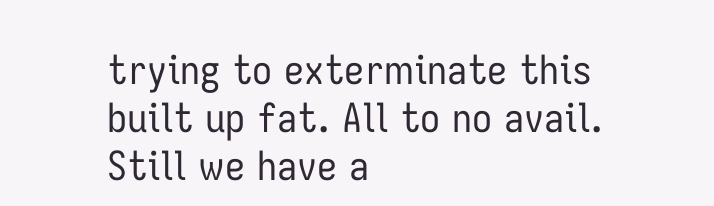trying to exterminate this built up fat. All to no avail. Still we have a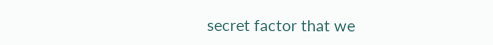secret factor that we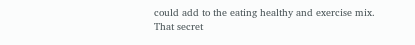could add to the eating healthy and exercise mix. That secret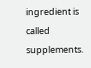ingredient is called supplements.